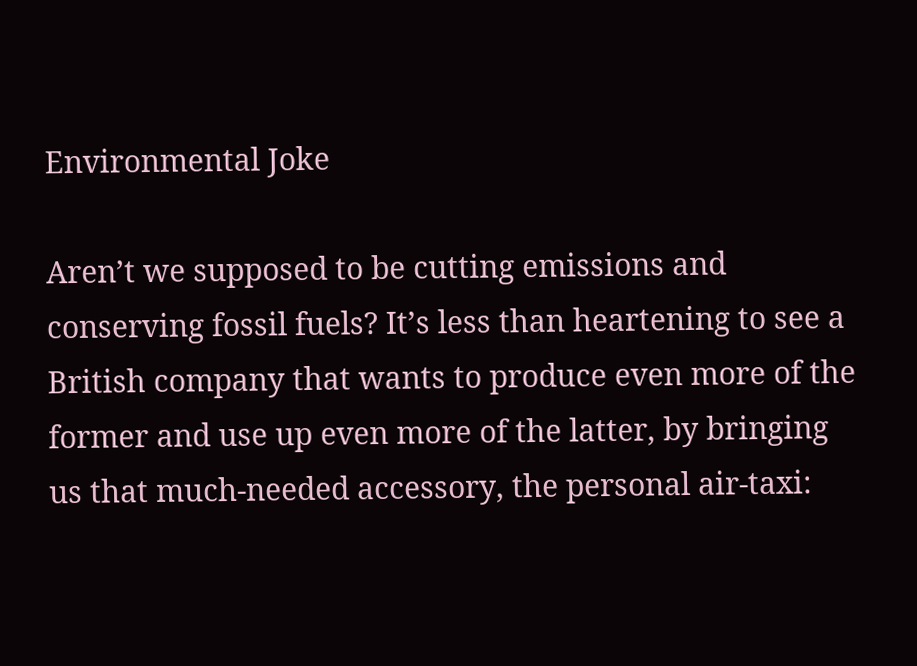Environmental Joke

Aren’t we supposed to be cutting emissions and conserving fossil fuels? It’s less than heartening to see a British company that wants to produce even more of the former and use up even more of the latter, by bringing us that much-needed accessory, the personal air-taxi: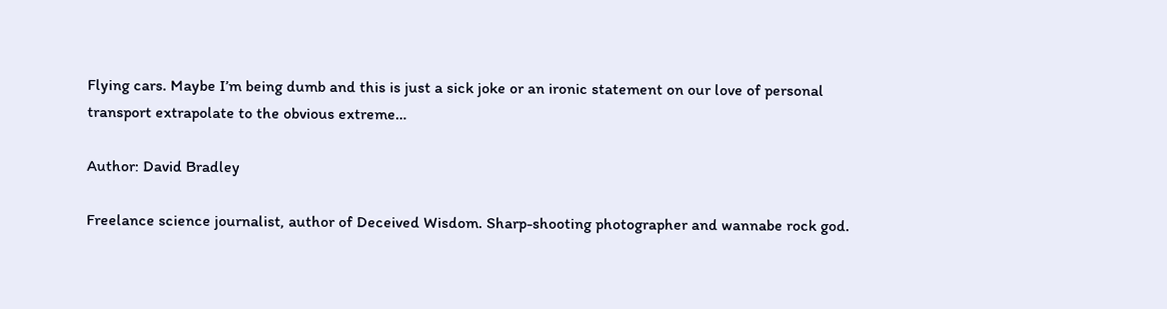Flying cars. Maybe I’m being dumb and this is just a sick joke or an ironic statement on our love of personal transport extrapolate to the obvious extreme…

Author: David Bradley

Freelance science journalist, author of Deceived Wisdom. Sharp-shooting photographer and wannabe rock god.